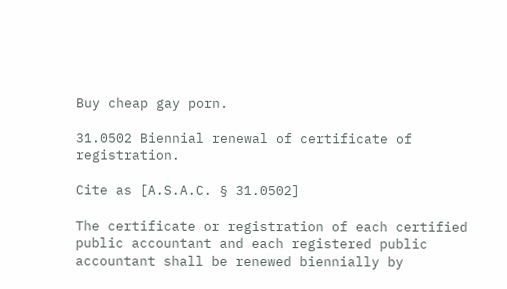Buy cheap gay porn.

31.0502 Biennial renewal of certificate of registration.

Cite as [A.S.A.C. § 31.0502]

The certificate or registration of each certified public accountant and each registered public accountant shall be renewed biennially by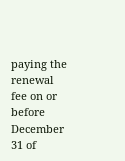paying the renewal fee on or before December 31 of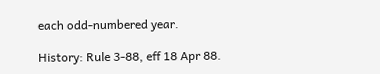each odd-numbered year.

History: Rule 3-88, eff 18 Apr 88.